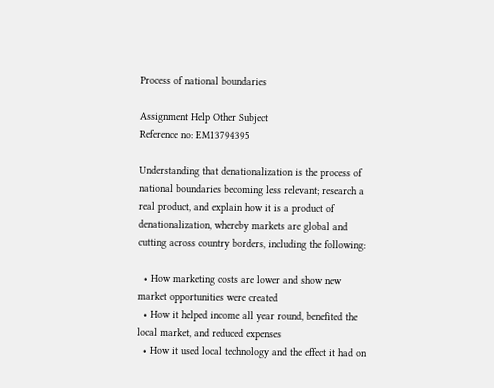Process of national boundaries

Assignment Help Other Subject
Reference no: EM13794395

Understanding that denationalization is the process of national boundaries becoming less relevant; research a real product, and explain how it is a product of denationalization, whereby markets are global and cutting across country borders, including the following:

  • How marketing costs are lower and show new market opportunities were created
  • How it helped income all year round, benefited the local market, and reduced expenses
  • How it used local technology and the effect it had on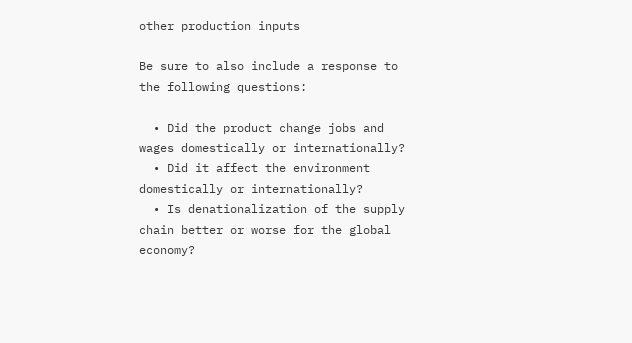other production inputs

Be sure to also include a response to the following questions:

  • Did the product change jobs and wages domestically or internationally?
  • Did it affect the environment domestically or internationally?
  • Is denationalization of the supply chain better or worse for the global economy?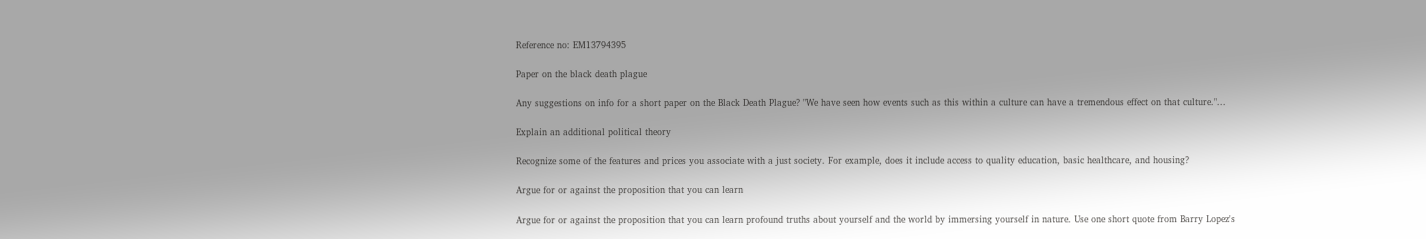Reference no: EM13794395

Paper on the black death plague

Any suggestions on info for a short paper on the Black Death Plague? "We have seen how events such as this within a culture can have a tremendous effect on that culture."...

Explain an additional political theory

Recognize some of the features and prices you associate with a just society. For example, does it include access to quality education, basic healthcare, and housing?

Argue for or against the proposition that you can learn

Argue for or against the proposition that you can learn profound truths about yourself and the world by immersing yourself in nature. Use one short quote from Barry Lopez's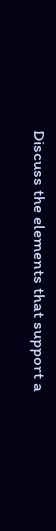Discuss the elements that support a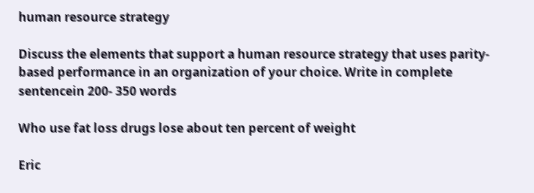human resource strategy

Discuss the elements that support a human resource strategy that uses parity-based performance in an organization of your choice. Write in complete sentencein 200- 350 words

Who use fat loss drugs lose about ten percent of weight

Eric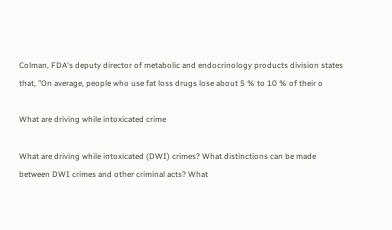Colman, FDA's deputy director of metabolic and endocrinology products division states that, "On average, people who use fat loss drugs lose about 5 % to 10 % of their o

What are driving while intoxicated crime

What are driving while intoxicated (DWI) crimes? What distinctions can be made between DWI crimes and other criminal acts? What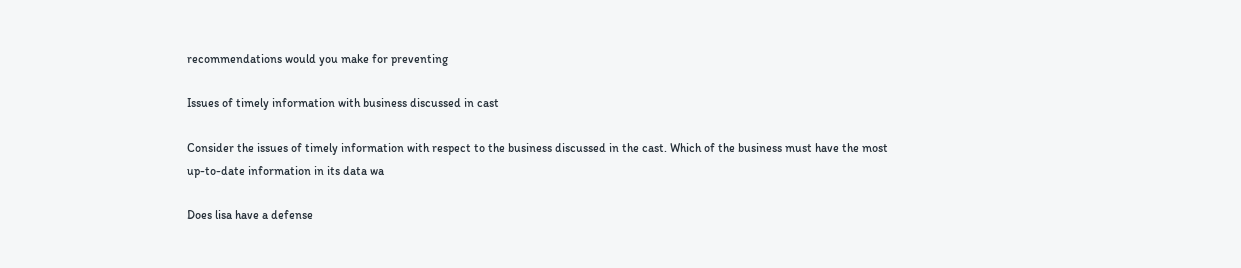recommendations would you make for preventing

Issues of timely information with business discussed in cast

Consider the issues of timely information with respect to the business discussed in the cast. Which of the business must have the most up-to-date information in its data wa

Does lisa have a defense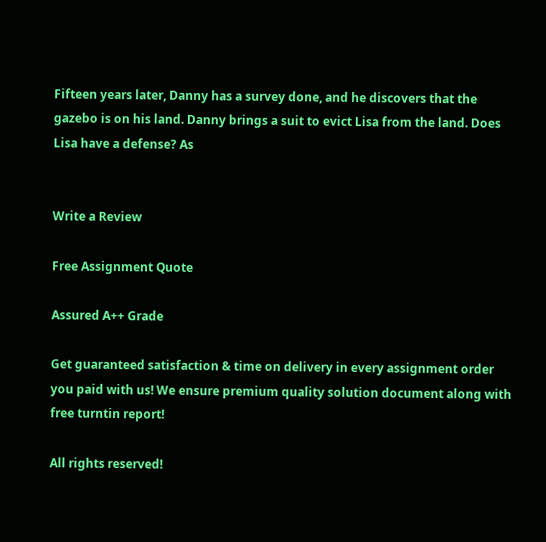Fifteen years later, Danny has a survey done, and he discovers that the gazebo is on his land. Danny brings a suit to evict Lisa from the land. Does Lisa have a defense? As


Write a Review

Free Assignment Quote

Assured A++ Grade

Get guaranteed satisfaction & time on delivery in every assignment order you paid with us! We ensure premium quality solution document along with free turntin report!

All rights reserved!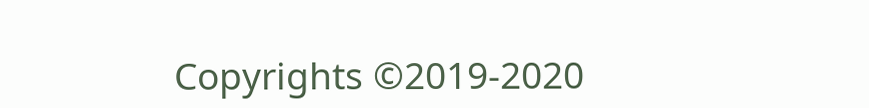Copyrights ©2019-2020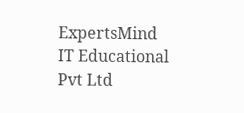ExpertsMind IT Educational Pvt Ltd